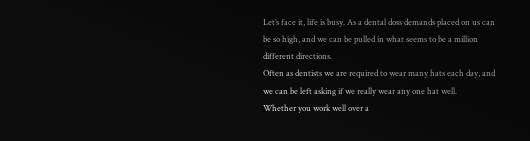Let’s face it, life is busy. As a dental doss demands placed on us can be so high, and we can be pulled in what seems to be a million different directions.
Often as dentists we are required to wear many hats each day, and we can be left asking if we really wear any one hat well.
Whether you work well over a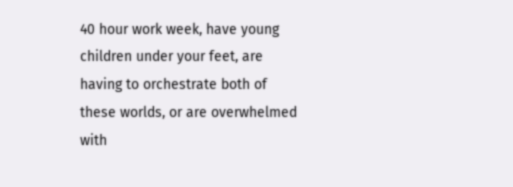40 hour work week, have young children under your feet, are having to orchestrate both of these worlds, or are overwhelmed with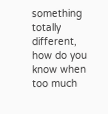something totally different, how do you know when too much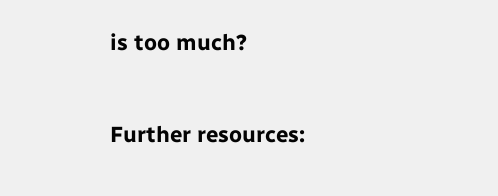is too much?


Further resources: